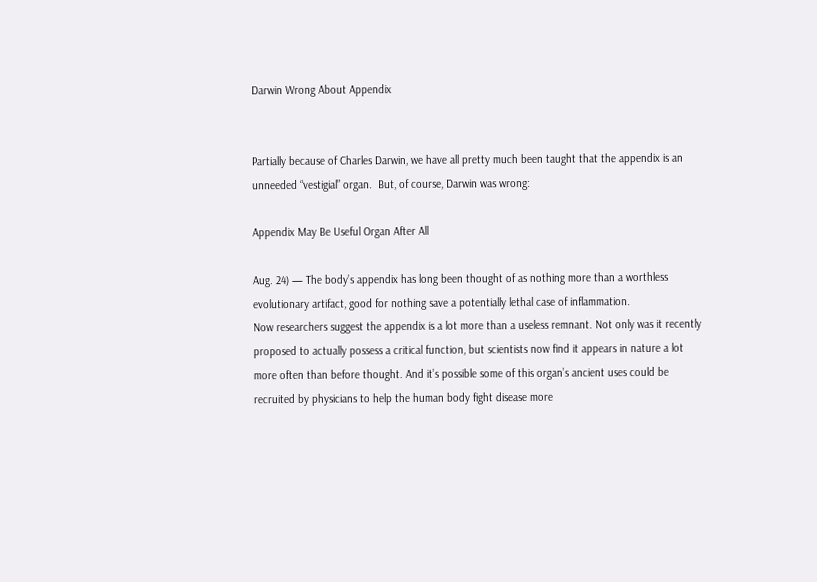Darwin Wrong About Appendix


Partially because of Charles Darwin, we have all pretty much been taught that the appendix is an unneeded “vestigial” organ.  But, of course, Darwin was wrong:

Appendix May Be Useful Organ After All

Aug. 24) — The body’s appendix has long been thought of as nothing more than a worthless evolutionary artifact, good for nothing save a potentially lethal case of inflammation.
Now researchers suggest the appendix is a lot more than a useless remnant. Not only was it recently proposed to actually possess a critical function, but scientists now find it appears in nature a lot more often than before thought. And it’s possible some of this organ’s ancient uses could be recruited by physicians to help the human body fight disease more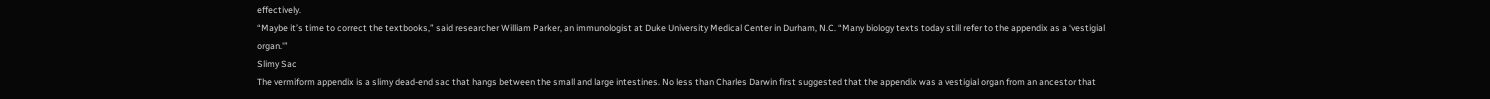effectively.
“Maybe it’s time to correct the textbooks,” said researcher William Parker, an immunologist at Duke University Medical Center in Durham, N.C. “Many biology texts today still refer to the appendix as a ‘vestigial organ.'”
Slimy Sac
The vermiform appendix is a slimy dead-end sac that hangs between the small and large intestines. No less than Charles Darwin first suggested that the appendix was a vestigial organ from an ancestor that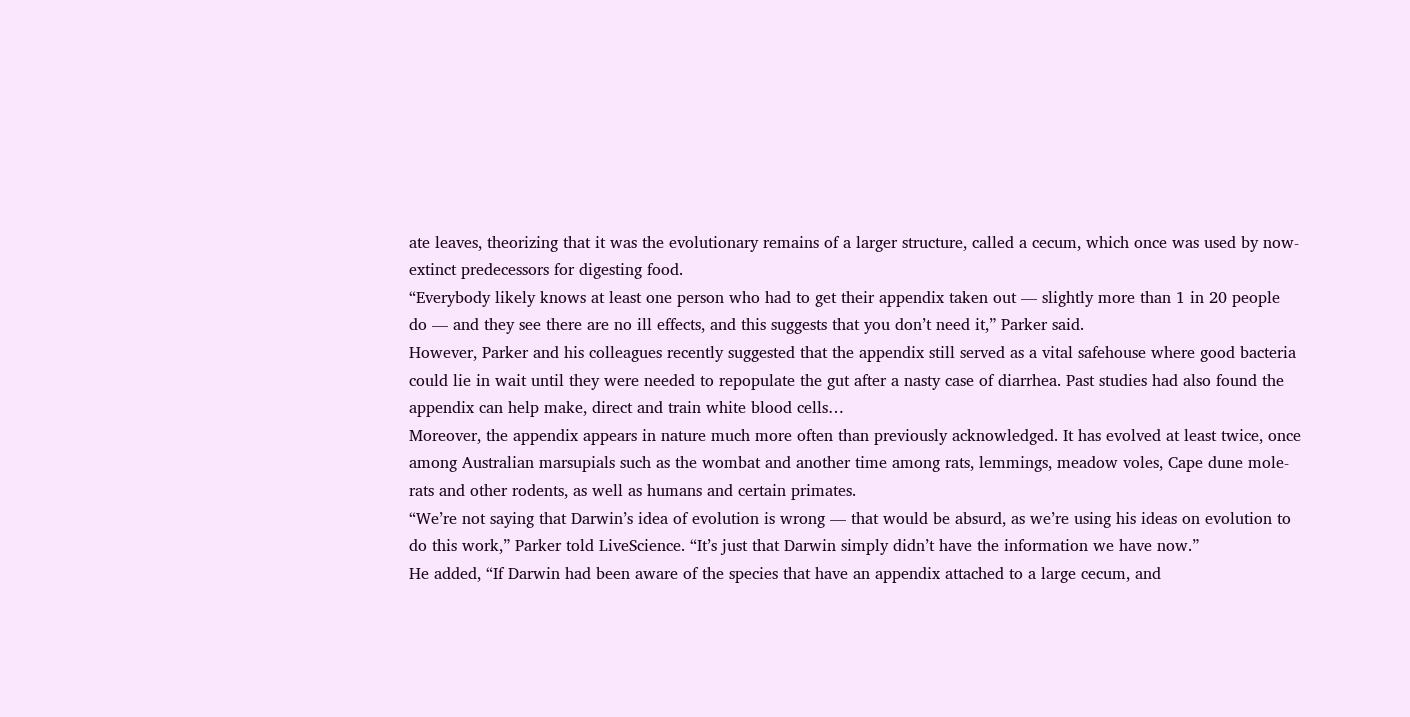ate leaves, theorizing that it was the evolutionary remains of a larger structure, called a cecum, which once was used by now-extinct predecessors for digesting food.
“Everybody likely knows at least one person who had to get their appendix taken out — slightly more than 1 in 20 people do — and they see there are no ill effects, and this suggests that you don’t need it,” Parker said.
However, Parker and his colleagues recently suggested that the appendix still served as a vital safehouse where good bacteria could lie in wait until they were needed to repopulate the gut after a nasty case of diarrhea. Past studies had also found the appendix can help make, direct and train white blood cells…
Moreover, the appendix appears in nature much more often than previously acknowledged. It has evolved at least twice, once among Australian marsupials such as the wombat and another time among rats, lemmings, meadow voles, Cape dune mole-rats and other rodents, as well as humans and certain primates.
“We’re not saying that Darwin’s idea of evolution is wrong — that would be absurd, as we’re using his ideas on evolution to do this work,” Parker told LiveScience. “It’s just that Darwin simply didn’t have the information we have now.”
He added, “If Darwin had been aware of the species that have an appendix attached to a large cecum, and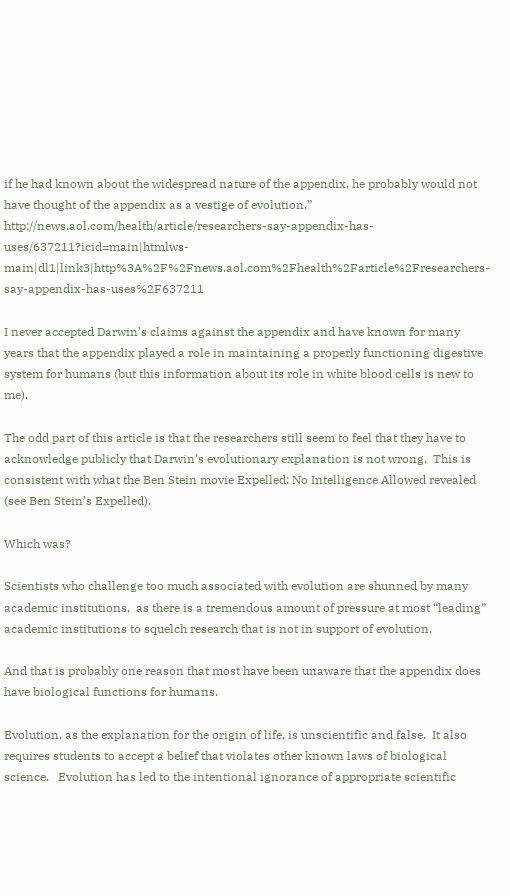if he had known about the widespread nature of the appendix, he probably would not have thought of the appendix as a vestige of evolution.”  http://news.aol.com/health/article/researchers-say-appendix-has-uses/637211?icid=main|htmlws-main|dl1|link3|http%3A%2F%2Fnews.aol.com%2Fhealth%2Farticle%2Fresearchers-say-appendix-has-uses%2F637211

I never accepted Darwin’s claims against the appendix and have known for many years that the appendix played a role in maintaining a properly functioning digestive system for humans (but this information about its role in white blood cells is new to me).

The odd part of this article is that the researchers still seem to feel that they have to acknowledge publicly that Darwin’s evolutionary explanation is not wrong,  This is consistent with what the Ben Stein movie Expelled: No Intelligence Allowed revealed (see Ben Stein’s Expelled).

Which was?

Scientists who challenge too much associated with evolution are shunned by many academic institutions,  as there is a tremendous amount of pressure at most “leading” academic institutions to squelch research that is not in support of evolution.

And that is probably one reason that most have been unaware that the appendix does have biological functions for humans.

Evolution, as the explanation for the origin of life, is unscientific and false.  It also requires students to accept a belief that violates other known laws of biological science.   Evolution has led to the intentional ignorance of appropriate scientific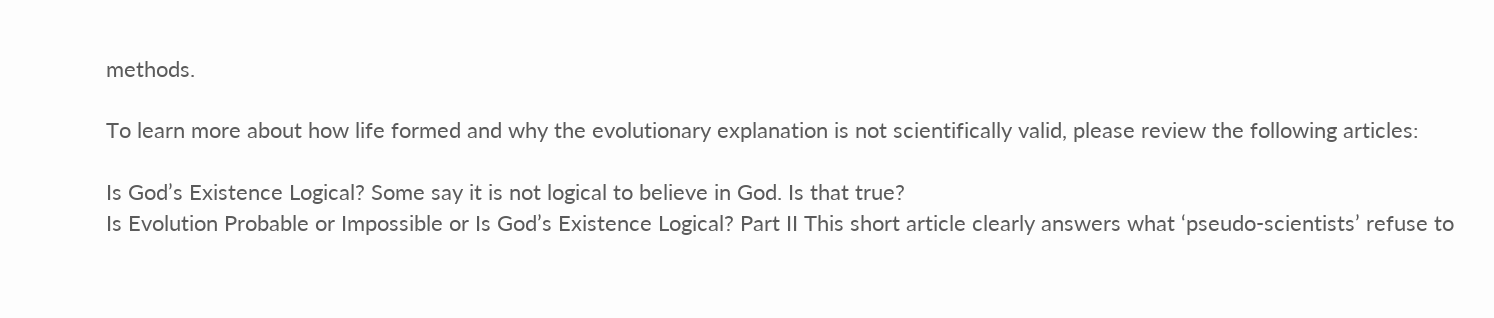methods.

To learn more about how life formed and why the evolutionary explanation is not scientifically valid, please review the following articles:

Is God’s Existence Logical? Some say it is not logical to believe in God. Is that true?
Is Evolution Probable or Impossible or Is God’s Existence Logical? Part II This short article clearly answers what ‘pseudo-scientists’ refuse to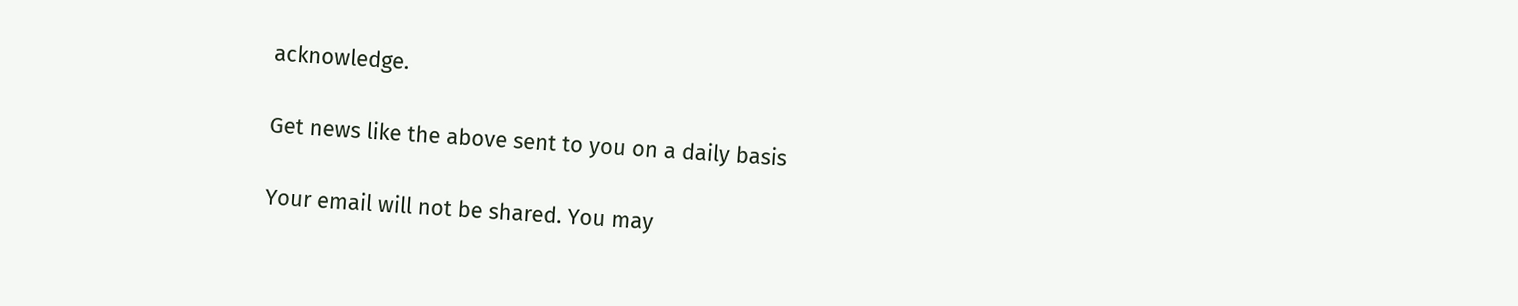acknowledge.

Get news like the above sent to you on a daily basis

Your email will not be shared. You may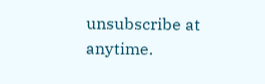unsubscribe at anytime.